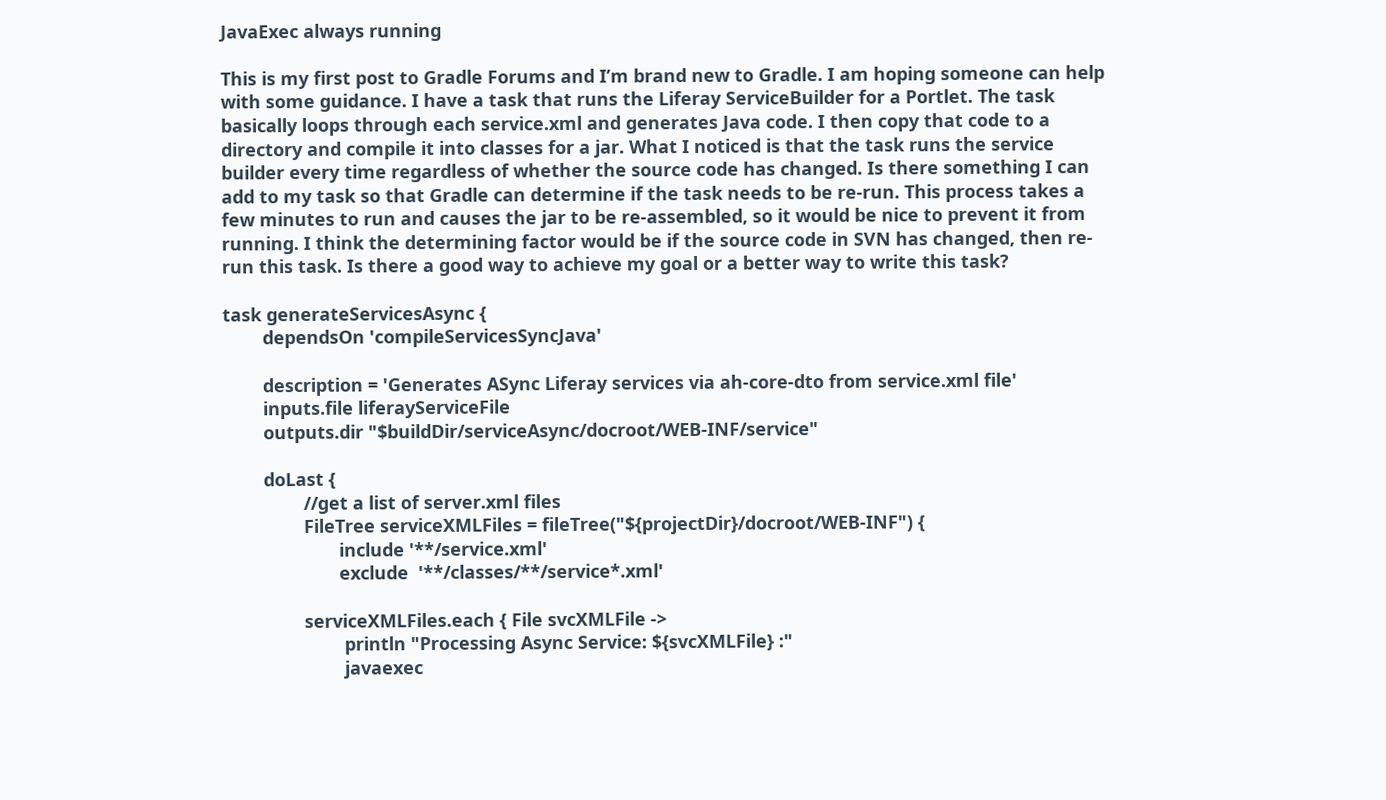JavaExec always running

This is my first post to Gradle Forums and I’m brand new to Gradle. I am hoping someone can help with some guidance. I have a task that runs the Liferay ServiceBuilder for a Portlet. The task basically loops through each service.xml and generates Java code. I then copy that code to a directory and compile it into classes for a jar. What I noticed is that the task runs the service builder every time regardless of whether the source code has changed. Is there something I can add to my task so that Gradle can determine if the task needs to be re-run. This process takes a few minutes to run and causes the jar to be re-assembled, so it would be nice to prevent it from running. I think the determining factor would be if the source code in SVN has changed, then re-run this task. Is there a good way to achieve my goal or a better way to write this task?

task generateServicesAsync {
        dependsOn 'compileServicesSyncJava'

        description = 'Generates ASync Liferay services via ah-core-dto from service.xml file'
        inputs.file liferayServiceFile
        outputs.dir "$buildDir/serviceAsync/docroot/WEB-INF/service"

        doLast {
                //get a list of server.xml files
                FileTree serviceXMLFiles = fileTree("${projectDir}/docroot/WEB-INF") {
                       include '**/service.xml'
                       exclude  '**/classes/**/service*.xml'

                serviceXMLFiles.each { File svcXMLFile ->
                        println "Processing Async Service: ${svcXMLFile} :"
                        javaexec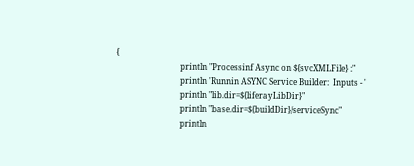{
                                println "Processinf Async on ${svcXMLFile} :"
                                println 'Runnin ASYNC Service Builder:  Inputs - '
                                println "lib.dir=${liferayLibDir}"
                                println "base.dir=${buildDir}/serviceSync"
                                println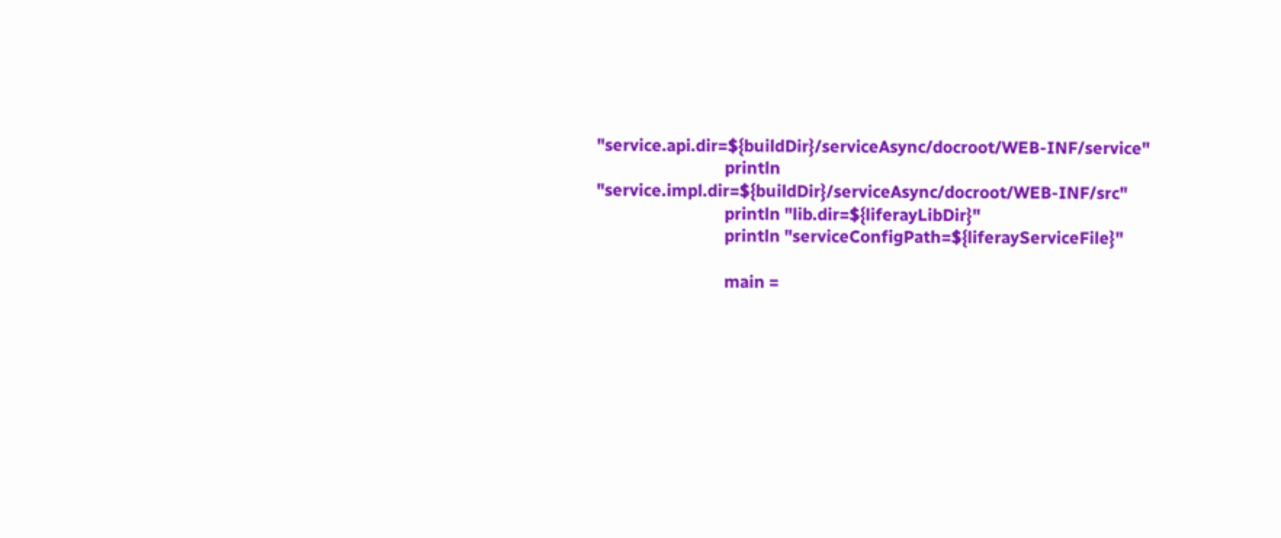"service.api.dir=${buildDir}/serviceAsync/docroot/WEB-INF/service"
                                println "service.impl.dir=${buildDir}/serviceAsync/docroot/WEB-INF/src"
                                println "lib.dir=${liferayLibDir}"
                                println "serviceConfigPath=${liferayServiceFile}"

                                main =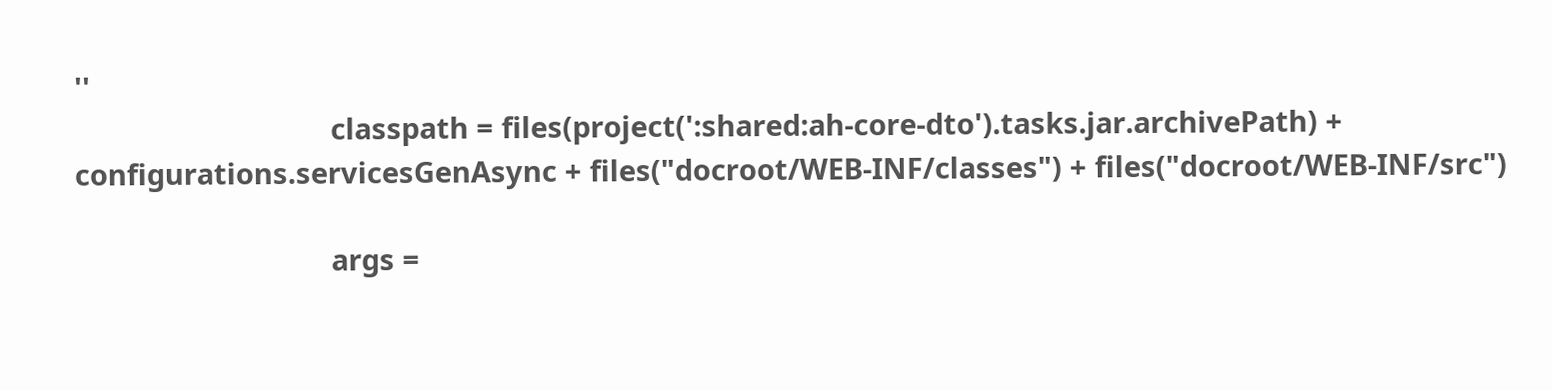''
                                classpath = files(project(':shared:ah-core-dto').tasks.jar.archivePath) +   configurations.servicesGenAsync + files("docroot/WEB-INF/classes") + files("docroot/WEB-INF/src")

                                args =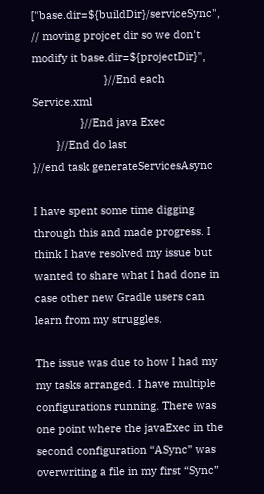["base.dir=${buildDir}/serviceSync", // moving projcet dir so we don't modify it base.dir=${projectDir}",
                        }//End each Service.xml
                }//End java Exec
        }//End do last
}//end task generateServicesAsync

I have spent some time digging through this and made progress. I think I have resolved my issue but wanted to share what I had done in case other new Gradle users can learn from my struggles.

The issue was due to how I had my my tasks arranged. I have multiple configurations running. There was one point where the javaExec in the second configuration “ASync” was overwriting a file in my first “Sync”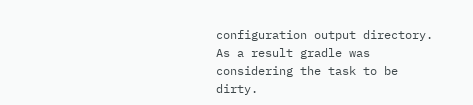configuration output directory. As a result gradle was considering the task to be dirty.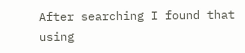After searching I found that using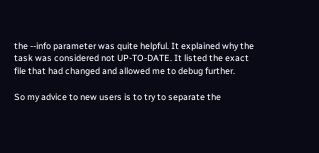the --info parameter was quite helpful. It explained why the task was considered not UP-TO-DATE. It listed the exact file that had changed and allowed me to debug further.

So my advice to new users is to try to separate the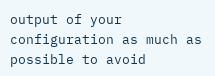output of your configuration as much as possible to avoid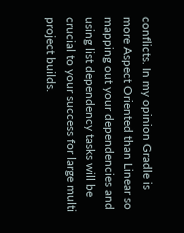conflicts. In my opinion Gradle is more Aspect Oriented than Linear so mapping out your dependencies and using list dependency tasks will be crucial to your success for large multi project builds.